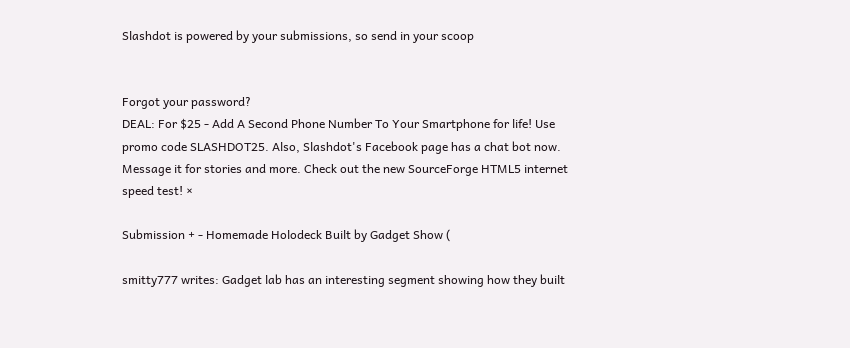Slashdot is powered by your submissions, so send in your scoop


Forgot your password?
DEAL: For $25 - Add A Second Phone Number To Your Smartphone for life! Use promo code SLASHDOT25. Also, Slashdot's Facebook page has a chat bot now. Message it for stories and more. Check out the new SourceForge HTML5 internet speed test! ×

Submission + - Homemade Holodeck Built by Gadget Show (

smitty777 writes: Gadget lab has an interesting segment showing how they built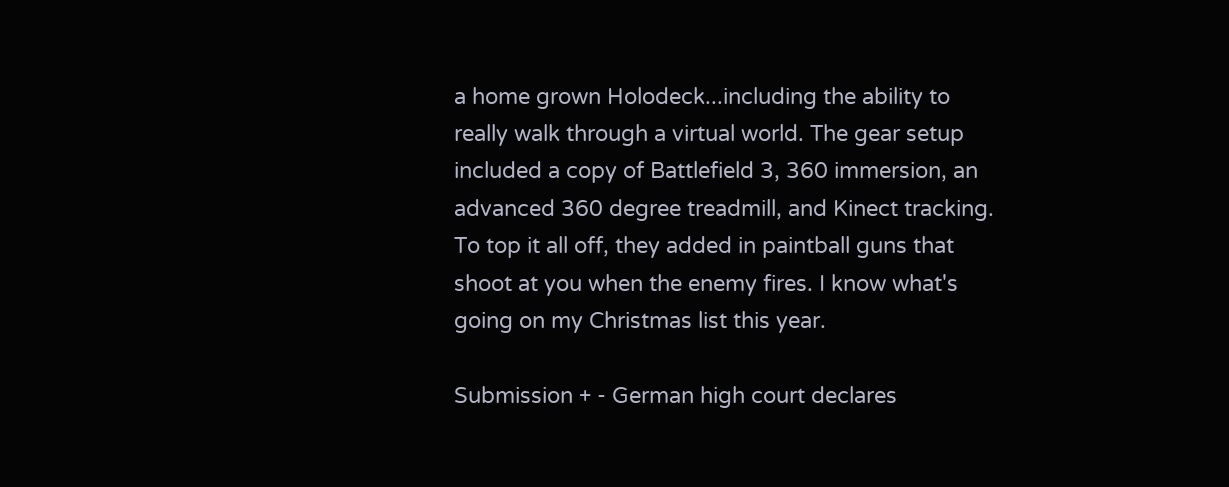a home grown Holodeck...including the ability to really walk through a virtual world. The gear setup included a copy of Battlefield 3, 360 immersion, an advanced 360 degree treadmill, and Kinect tracking. To top it all off, they added in paintball guns that shoot at you when the enemy fires. I know what's going on my Christmas list this year.

Submission + - German high court declares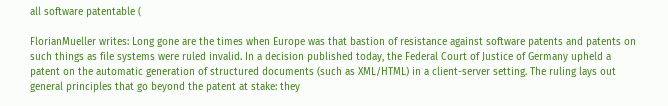all software patentable (

FlorianMueller writes: Long gone are the times when Europe was that bastion of resistance against software patents and patents on such things as file systems were ruled invalid. In a decision published today, the Federal Court of Justice of Germany upheld a patent on the automatic generation of structured documents (such as XML/HTML) in a client-server setting. The ruling lays out general principles that go beyond the patent at stake: they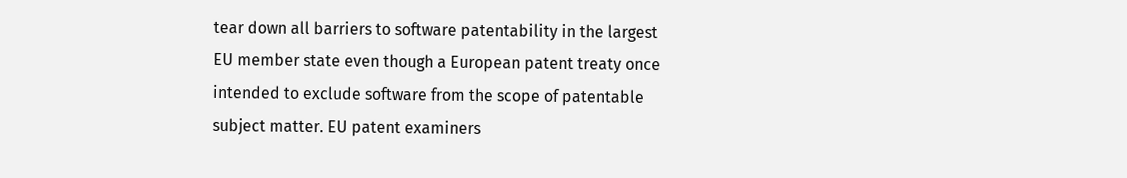tear down all barriers to software patentability in the largest EU member state even though a European patent treaty once intended to exclude software from the scope of patentable subject matter. EU patent examiners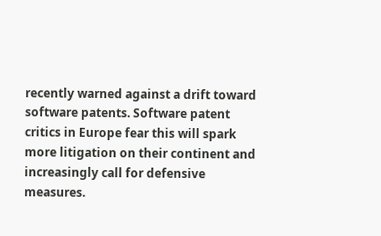recently warned against a drift toward software patents. Software patent critics in Europe fear this will spark more litigation on their continent and increasingly call for defensive measures.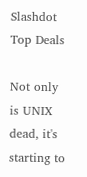Slashdot Top Deals

Not only is UNIX dead, it's starting to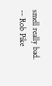smell really bad. -- Rob Pike